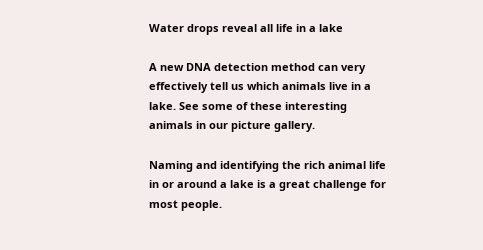Water drops reveal all life in a lake

A new DNA detection method can very effectively tell us which animals live in a lake. See some of these interesting animals in our picture gallery.

Naming and identifying the rich animal life in or around a lake is a great challenge for most people.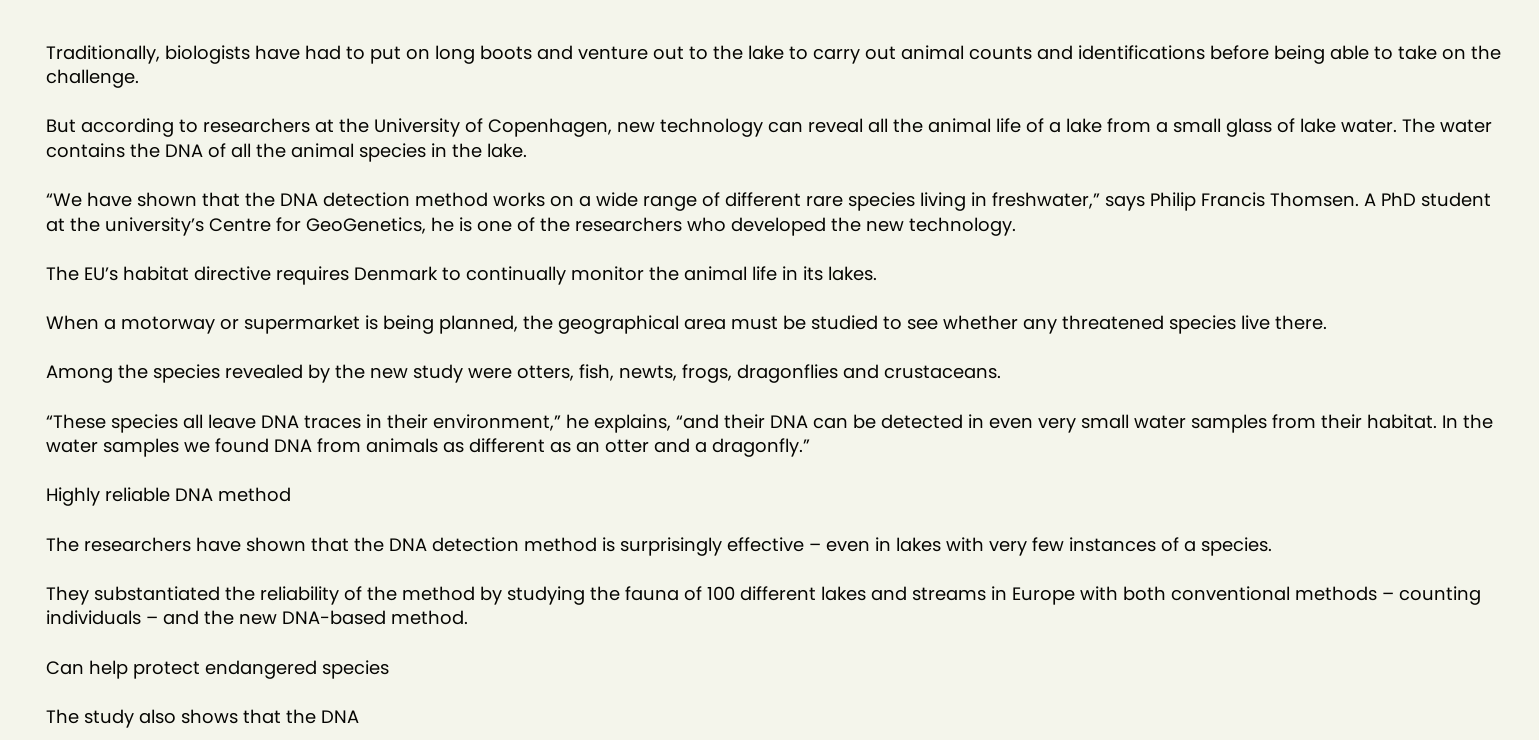Traditionally, biologists have had to put on long boots and venture out to the lake to carry out animal counts and identifications before being able to take on the challenge.

But according to researchers at the University of Copenhagen, new technology can reveal all the animal life of a lake from a small glass of lake water. The water contains the DNA of all the animal species in the lake.

“We have shown that the DNA detection method works on a wide range of different rare species living in freshwater,” says Philip Francis Thomsen. A PhD student at the university’s Centre for GeoGenetics, he is one of the researchers who developed the new technology.

The EU’s habitat directive requires Denmark to continually monitor the animal life in its lakes.

When a motorway or supermarket is being planned, the geographical area must be studied to see whether any threatened species live there.

Among the species revealed by the new study were otters, fish, newts, frogs, dragonflies and crustaceans.

“These species all leave DNA traces in their environment,” he explains, “and their DNA can be detected in even very small water samples from their habitat. In the water samples we found DNA from animals as different as an otter and a dragonfly.”

Highly reliable DNA method

The researchers have shown that the DNA detection method is surprisingly effective – even in lakes with very few instances of a species.

They substantiated the reliability of the method by studying the fauna of 100 different lakes and streams in Europe with both conventional methods – counting individuals – and the new DNA-based method.

Can help protect endangered species

The study also shows that the DNA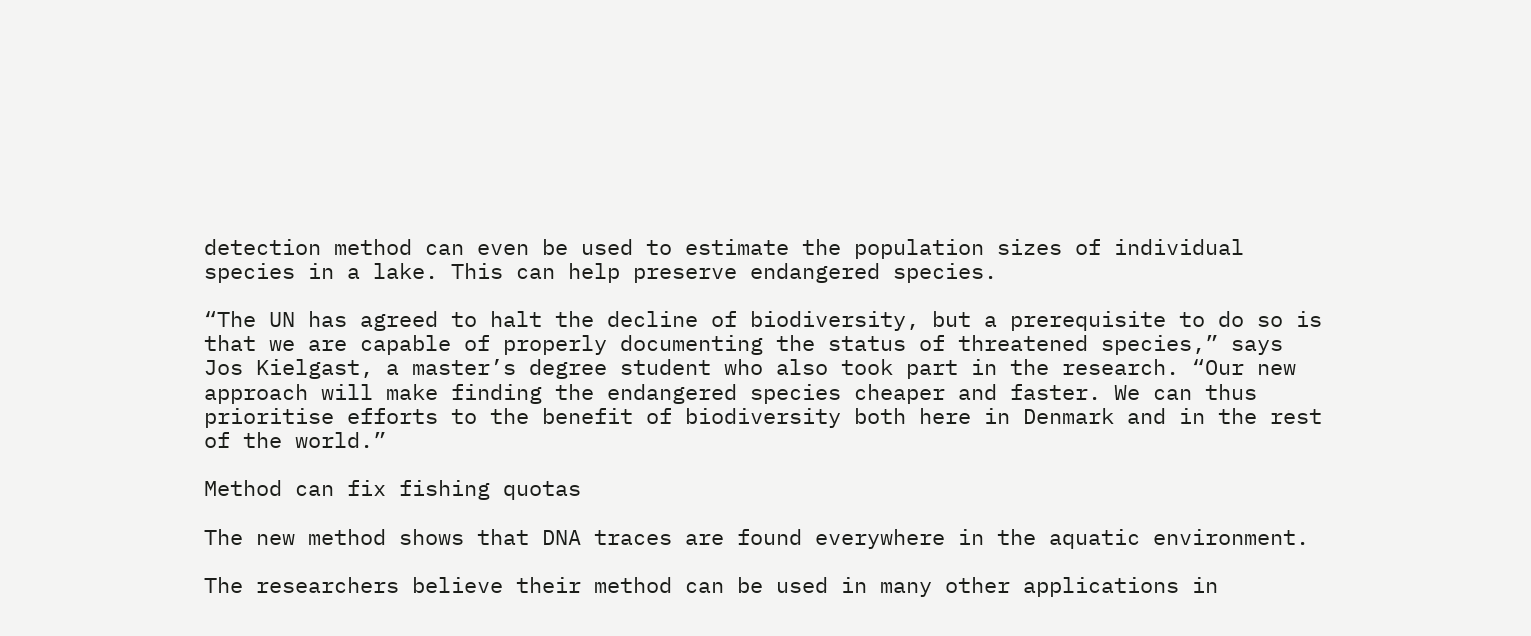detection method can even be used to estimate the population sizes of individual species in a lake. This can help preserve endangered species.

“The UN has agreed to halt the decline of biodiversity, but a prerequisite to do so is that we are capable of properly documenting the status of threatened species,” says Jos Kielgast, a master’s degree student who also took part in the research. “Our new approach will make finding the endangered species cheaper and faster. We can thus prioritise efforts to the benefit of biodiversity both here in Denmark and in the rest of the world.”

Method can fix fishing quotas

The new method shows that DNA traces are found everywhere in the aquatic environment.

The researchers believe their method can be used in many other applications in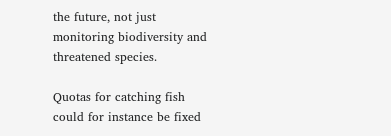the future, not just monitoring biodiversity and threatened species.

Quotas for catching fish could for instance be fixed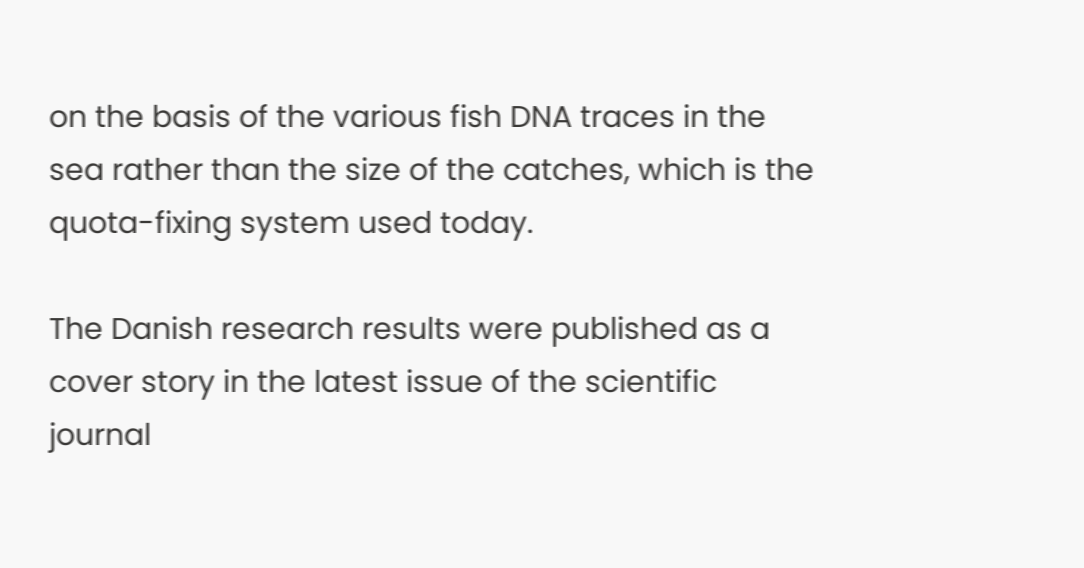on the basis of the various fish DNA traces in the sea rather than the size of the catches, which is the quota-fixing system used today.

The Danish research results were published as a cover story in the latest issue of the scientific journal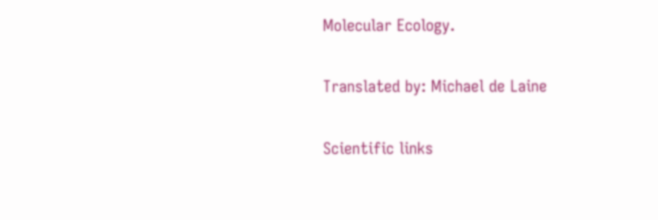Molecular Ecology.

Translated by: Michael de Laine

Scientific links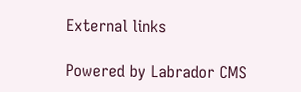External links

Powered by Labrador CMS